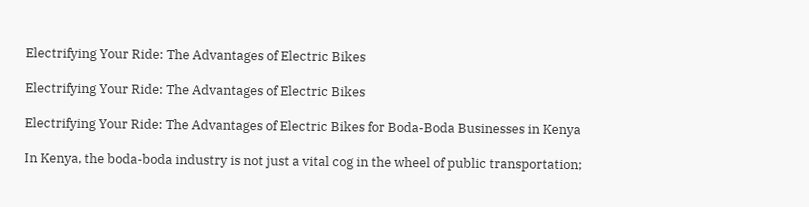Electrifying Your Ride: The Advantages of Electric Bikes

Electrifying Your Ride: The Advantages of Electric Bikes

Electrifying Your Ride: The Advantages of Electric Bikes for Boda-Boda Businesses in Kenya

In Kenya, the boda-boda industry is not just a vital cog in the wheel of public transportation;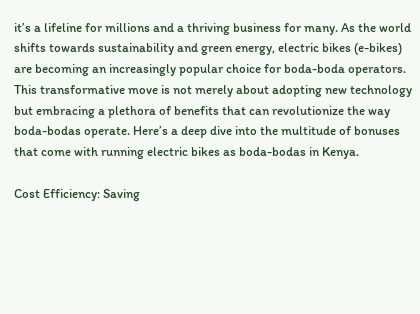it’s a lifeline for millions and a thriving business for many. As the world shifts towards sustainability and green energy, electric bikes (e-bikes) are becoming an increasingly popular choice for boda-boda operators. This transformative move is not merely about adopting new technology but embracing a plethora of benefits that can revolutionize the way boda-bodas operate. Here’s a deep dive into the multitude of bonuses that come with running electric bikes as boda-bodas in Kenya.

Cost Efficiency: Saving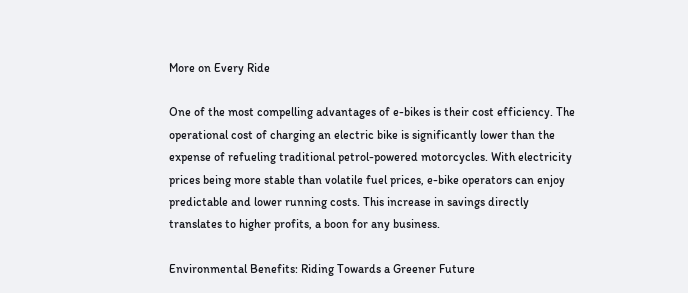More on Every Ride

One of the most compelling advantages of e-bikes is their cost efficiency. The operational cost of charging an electric bike is significantly lower than the expense of refueling traditional petrol-powered motorcycles. With electricity prices being more stable than volatile fuel prices, e-bike operators can enjoy predictable and lower running costs. This increase in savings directly translates to higher profits, a boon for any business.

Environmental Benefits: Riding Towards a Greener Future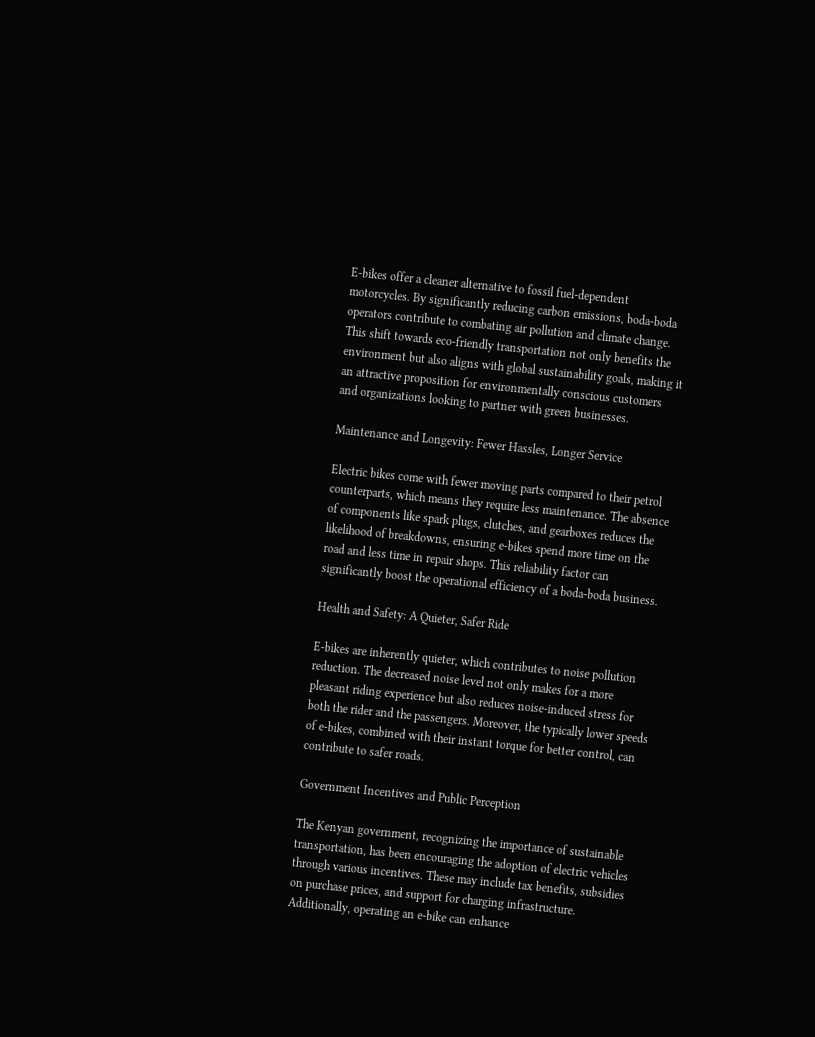E-bikes offer a cleaner alternative to fossil fuel-dependent motorcycles. By significantly reducing carbon emissions, boda-boda operators contribute to combating air pollution and climate change. This shift towards eco-friendly transportation not only benefits the environment but also aligns with global sustainability goals, making it an attractive proposition for environmentally conscious customers and organizations looking to partner with green businesses.

Maintenance and Longevity: Fewer Hassles, Longer Service

Electric bikes come with fewer moving parts compared to their petrol counterparts, which means they require less maintenance. The absence of components like spark plugs, clutches, and gearboxes reduces the likelihood of breakdowns, ensuring e-bikes spend more time on the road and less time in repair shops. This reliability factor can significantly boost the operational efficiency of a boda-boda business.

Health and Safety: A Quieter, Safer Ride

E-bikes are inherently quieter, which contributes to noise pollution reduction. The decreased noise level not only makes for a more pleasant riding experience but also reduces noise-induced stress for both the rider and the passengers. Moreover, the typically lower speeds of e-bikes, combined with their instant torque for better control, can contribute to safer roads.

Government Incentives and Public Perception

The Kenyan government, recognizing the importance of sustainable transportation, has been encouraging the adoption of electric vehicles through various incentives. These may include tax benefits, subsidies on purchase prices, and support for charging infrastructure. Additionally, operating an e-bike can enhance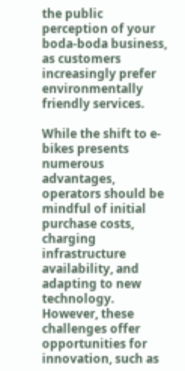the public perception of your boda-boda business, as customers increasingly prefer environmentally friendly services.

While the shift to e-bikes presents numerous advantages, operators should be mindful of initial purchase costs, charging infrastructure availability, and adapting to new technology. However, these challenges offer opportunities for innovation, such as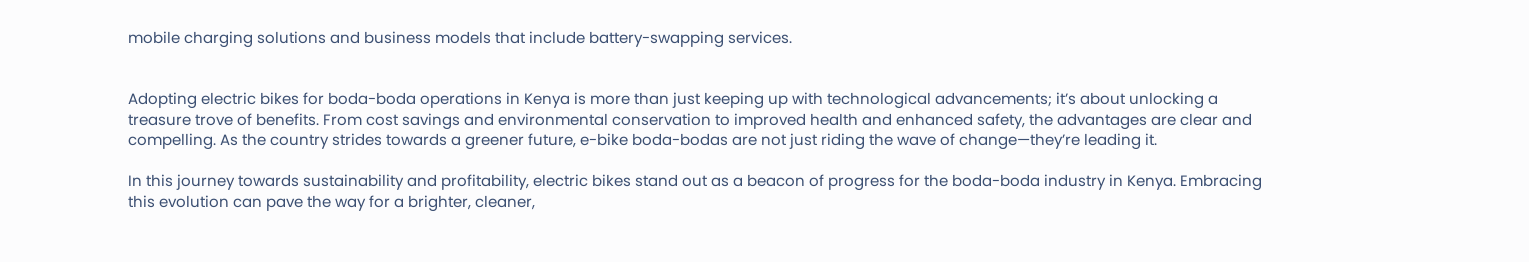mobile charging solutions and business models that include battery-swapping services.


Adopting electric bikes for boda-boda operations in Kenya is more than just keeping up with technological advancements; it’s about unlocking a treasure trove of benefits. From cost savings and environmental conservation to improved health and enhanced safety, the advantages are clear and compelling. As the country strides towards a greener future, e-bike boda-bodas are not just riding the wave of change—they’re leading it.

In this journey towards sustainability and profitability, electric bikes stand out as a beacon of progress for the boda-boda industry in Kenya. Embracing this evolution can pave the way for a brighter, cleaner,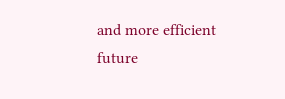and more efficient future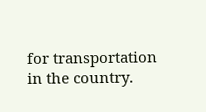for transportation in the country.